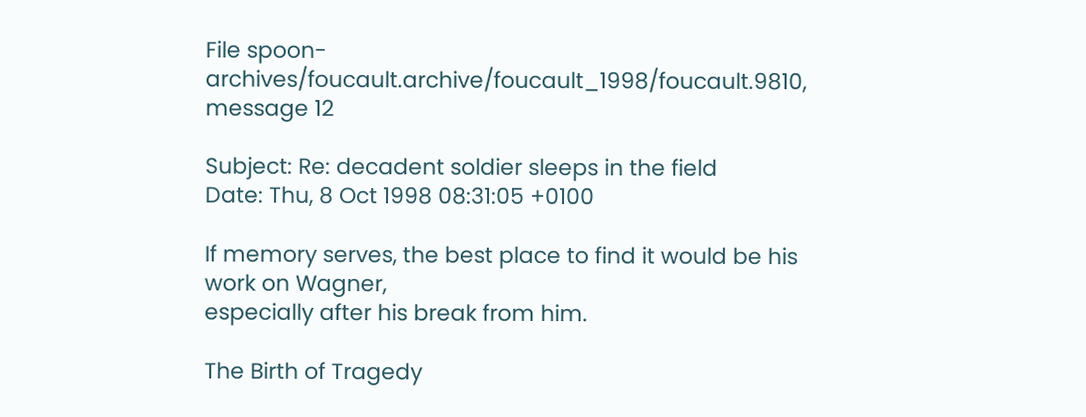File spoon-archives/foucault.archive/foucault_1998/foucault.9810, message 12

Subject: Re: decadent soldier sleeps in the field
Date: Thu, 8 Oct 1998 08:31:05 +0100

If memory serves, the best place to find it would be his work on Wagner,
especially after his break from him.

The Birth of Tragedy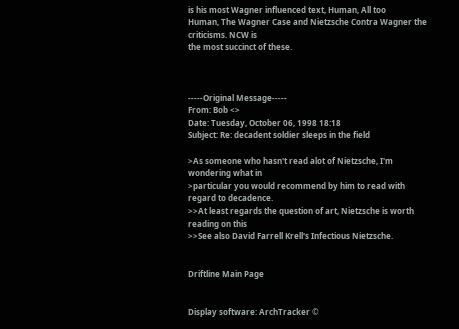is his most Wagner influenced text, Human, All too
Human, The Wagner Case and Nietzsche Contra Wagner the criticisms. NCW is
the most succinct of these.



-----Original Message-----
From: Bob <>
Date: Tuesday, October 06, 1998 18:18
Subject: Re: decadent soldier sleeps in the field

>As someone who hasn't read alot of Nietzsche, I'm wondering what in
>particular you would recommend by him to read with regard to decadence.
>>At least regards the question of art, Nietzsche is worth reading on this
>>See also David Farrell Krell's Infectious Nietzsche.


Driftline Main Page


Display software: ArchTracker ©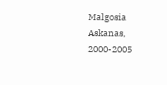Malgosia Askanas, 2000-2005